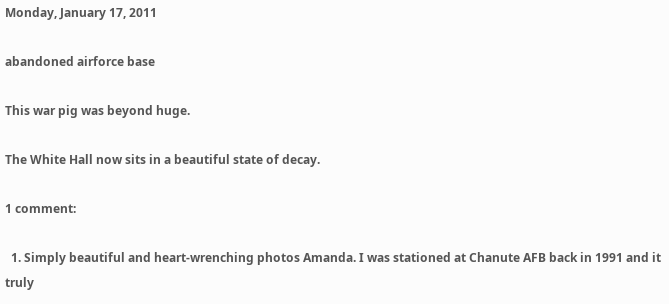Monday, January 17, 2011

abandoned airforce base

This war pig was beyond huge.

The White Hall now sits in a beautiful state of decay.

1 comment:

  1. Simply beautiful and heart-wrenching photos Amanda. I was stationed at Chanute AFB back in 1991 and it truly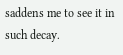saddens me to see it in such decay.